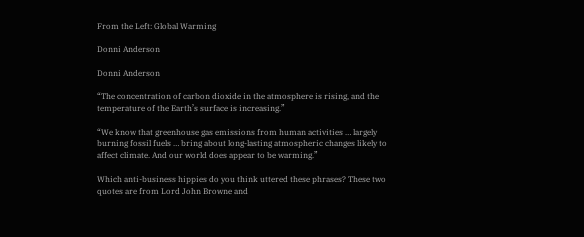From the Left: Global Warming

Donni Anderson

Donni Anderson

“The concentration of carbon dioxide in the atmosphere is rising, and the temperature of the Earth’s surface is increasing.”

“We know that greenhouse gas emissions from human activities … largely burning fossil fuels … bring about long-lasting atmospheric changes likely to affect climate. And our world does appear to be warming.”

Which anti-business hippies do you think uttered these phrases? These two quotes are from Lord John Browne and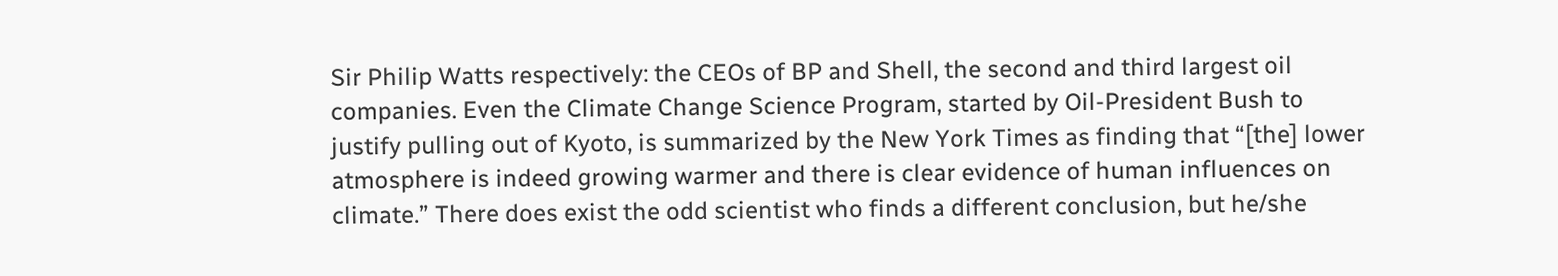Sir Philip Watts respectively: the CEOs of BP and Shell, the second and third largest oil companies. Even the Climate Change Science Program, started by Oil-President Bush to justify pulling out of Kyoto, is summarized by the New York Times as finding that “[the] lower atmosphere is indeed growing warmer and there is clear evidence of human influences on climate.” There does exist the odd scientist who finds a different conclusion, but he/she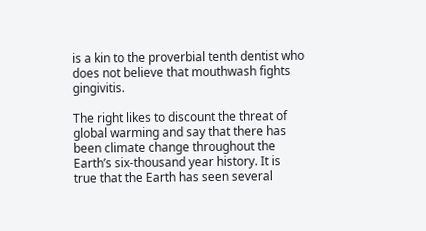is a kin to the proverbial tenth dentist who does not believe that mouthwash fights gingivitis.

The right likes to discount the threat of global warming and say that there has been climate change throughout the Earth’s six-thousand year history. It is true that the Earth has seen several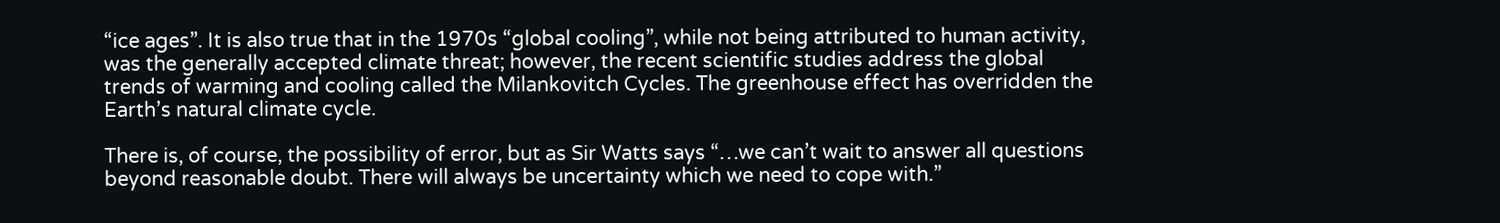“ice ages”. It is also true that in the 1970s “global cooling”, while not being attributed to human activity, was the generally accepted climate threat; however, the recent scientific studies address the global trends of warming and cooling called the Milankovitch Cycles. The greenhouse effect has overridden the Earth’s natural climate cycle.

There is, of course, the possibility of error, but as Sir Watts says “…we can’t wait to answer all questions beyond reasonable doubt. There will always be uncertainty which we need to cope with.”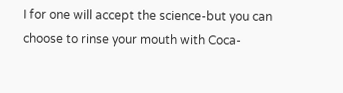I for one will accept the science-but you can choose to rinse your mouth with Coca-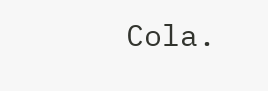Cola.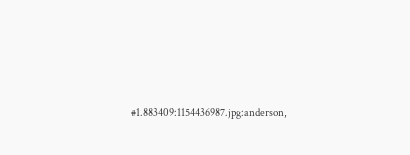#1.883409:1154436987.jpg:anderson,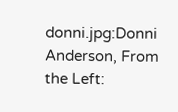donni.jpg:Donni Anderson, From the Left: